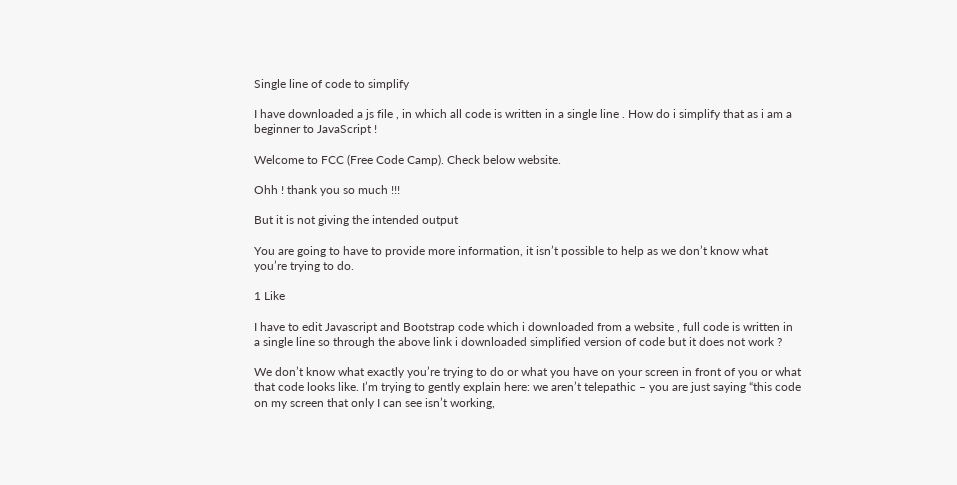Single line of code to simplify

I have downloaded a js file , in which all code is written in a single line . How do i simplify that as i am a beginner to JavaScript !

Welcome to FCC (Free Code Camp). Check below website.

Ohh ! thank you so much !!!

But it is not giving the intended output

You are going to have to provide more information, it isn’t possible to help as we don’t know what you’re trying to do.

1 Like

I have to edit Javascript and Bootstrap code which i downloaded from a website , full code is written in a single line so through the above link i downloaded simplified version of code but it does not work ?

We don’t know what exactly you’re trying to do or what you have on your screen in front of you or what that code looks like. I’m trying to gently explain here: we aren’t telepathic – you are just saying “this code on my screen that only I can see isn’t working,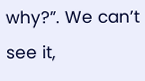why?”. We can’t see it,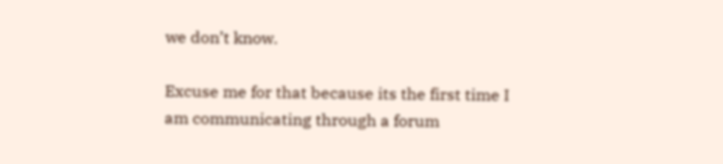we don’t know.

Excuse me for that because its the first time I am communicating through a forum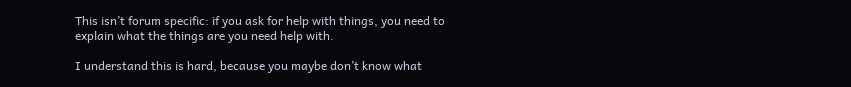This isn’t forum specific: if you ask for help with things, you need to explain what the things are you need help with.

I understand this is hard, because you maybe don’t know what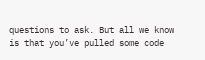questions to ask. But all we know is that you’ve pulled some code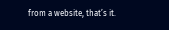from a website, that’s it.